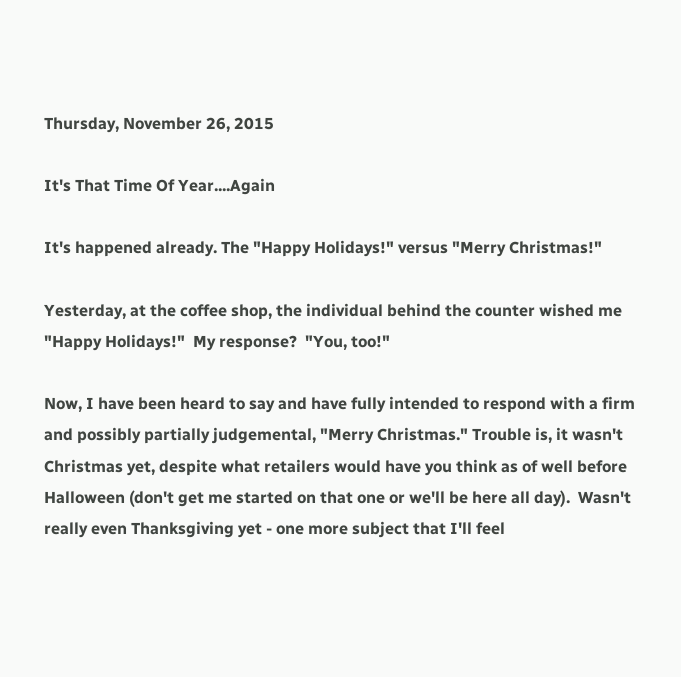Thursday, November 26, 2015

It's That Time Of Year....Again

It's happened already. The "Happy Holidays!" versus "Merry Christmas!"

Yesterday, at the coffee shop, the individual behind the counter wished me "Happy Holidays!"  My response?  "You, too!"

Now, I have been heard to say and have fully intended to respond with a firm and possibly partially judgemental, "Merry Christmas." Trouble is, it wasn't Christmas yet, despite what retailers would have you think as of well before Halloween (don't get me started on that one or we'll be here all day).  Wasn't really even Thanksgiving yet - one more subject that I'll feel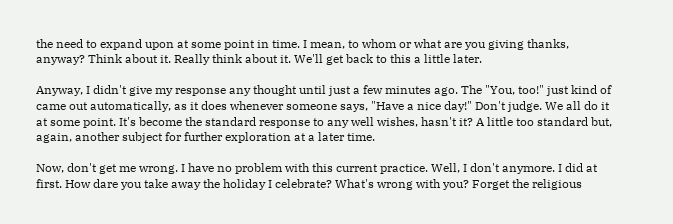the need to expand upon at some point in time. I mean, to whom or what are you giving thanks, anyway? Think about it. Really think about it. We'll get back to this a little later.

Anyway, I didn't give my response any thought until just a few minutes ago. The "You, too!" just kind of came out automatically, as it does whenever someone says, "Have a nice day!" Don't judge. We all do it at some point. It's become the standard response to any well wishes, hasn't it? A little too standard but, again, another subject for further exploration at a later time.

Now, don't get me wrong. I have no problem with this current practice. Well, I don't anymore. I did at first. How dare you take away the holiday I celebrate? What's wrong with you? Forget the religious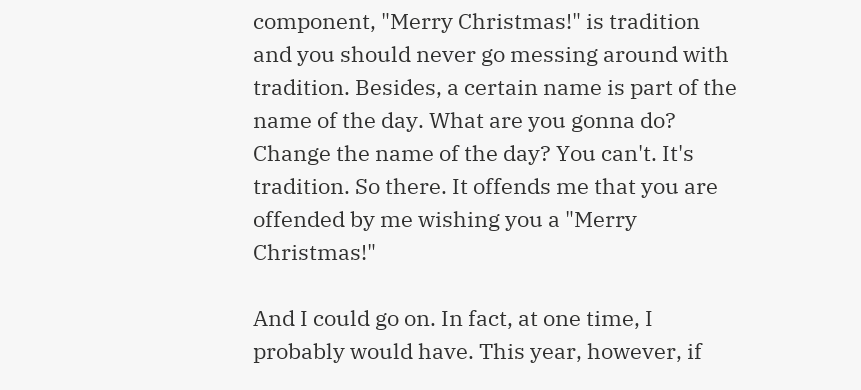component, "Merry Christmas!" is tradition and you should never go messing around with tradition. Besides, a certain name is part of the name of the day. What are you gonna do? Change the name of the day? You can't. It's tradition. So there. It offends me that you are offended by me wishing you a "Merry Christmas!"

And I could go on. In fact, at one time, I probably would have. This year, however, if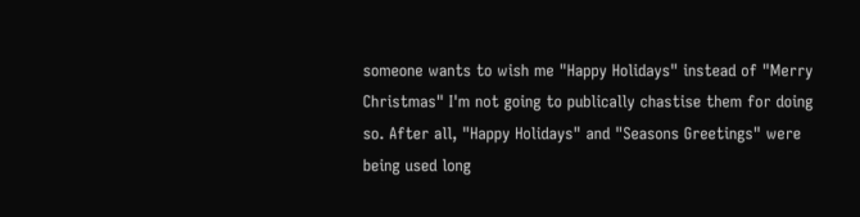someone wants to wish me "Happy Holidays" instead of "Merry Christmas" I'm not going to publically chastise them for doing so. After all, "Happy Holidays" and "Seasons Greetings" were being used long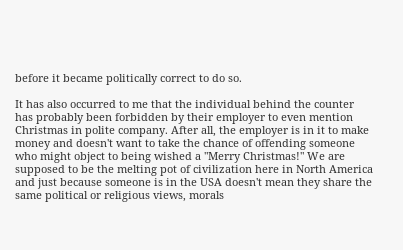before it became politically correct to do so.

It has also occurred to me that the individual behind the counter has probably been forbidden by their employer to even mention Christmas in polite company. After all, the employer is in it to make money and doesn't want to take the chance of offending someone who might object to being wished a "Merry Christmas!" We are supposed to be the melting pot of civilization here in North America and just because someone is in the USA doesn't mean they share the same political or religious views, morals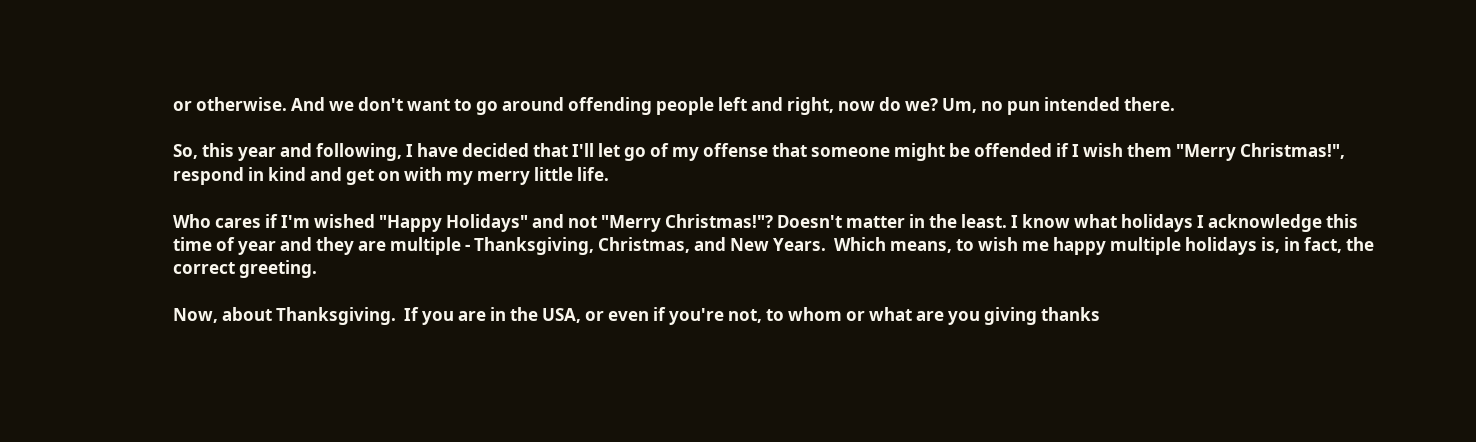or otherwise. And we don't want to go around offending people left and right, now do we? Um, no pun intended there.

So, this year and following, I have decided that I'll let go of my offense that someone might be offended if I wish them "Merry Christmas!", respond in kind and get on with my merry little life.

Who cares if I'm wished "Happy Holidays" and not "Merry Christmas!"? Doesn't matter in the least. I know what holidays I acknowledge this time of year and they are multiple - Thanksgiving, Christmas, and New Years.  Which means, to wish me happy multiple holidays is, in fact, the correct greeting.

Now, about Thanksgiving.  If you are in the USA, or even if you're not, to whom or what are you giving thanks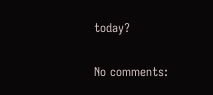today?

No comments: